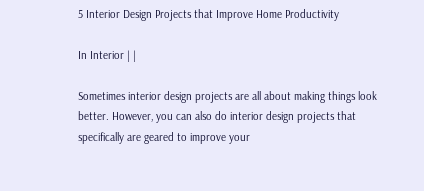5 Interior Design Projects that Improve Home Productivity

In Interior | |

Sometimes interior design projects are all about making things look better. However, you can also do interior design projects that specifically are geared to improve your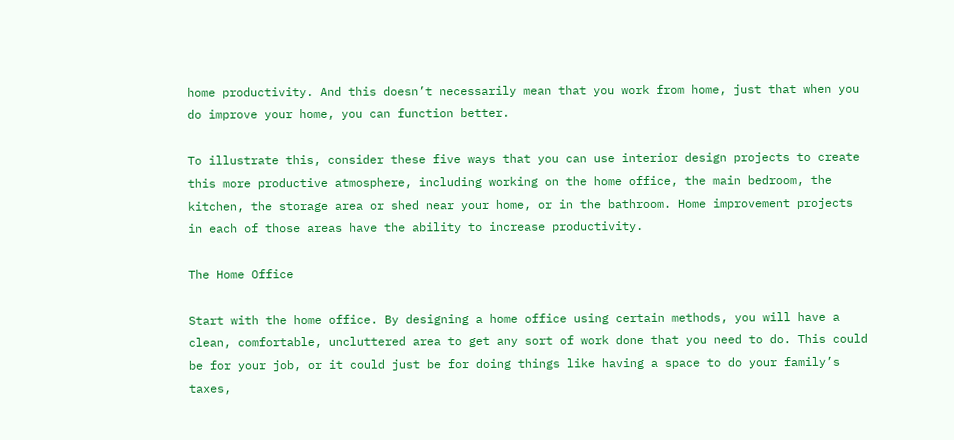home productivity. And this doesn’t necessarily mean that you work from home, just that when you do improve your home, you can function better.

To illustrate this, consider these five ways that you can use interior design projects to create this more productive atmosphere, including working on the home office, the main bedroom, the kitchen, the storage area or shed near your home, or in the bathroom. Home improvement projects in each of those areas have the ability to increase productivity.

The Home Office

Start with the home office. By designing a home office using certain methods, you will have a clean, comfortable, uncluttered area to get any sort of work done that you need to do. This could be for your job, or it could just be for doing things like having a space to do your family’s taxes,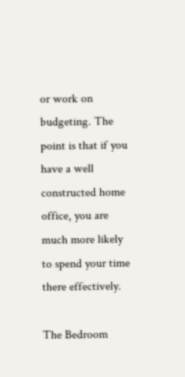or work on budgeting. The point is that if you have a well constructed home office, you are much more likely to spend your time there effectively.

The Bedroom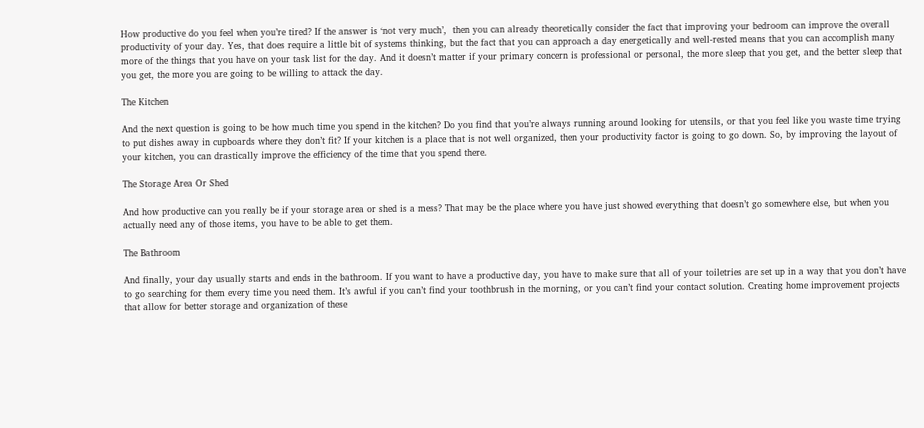How productive do you feel when you’re tired? If the answer is ‘not very much’,  then you can already theoretically consider the fact that improving your bedroom can improve the overall productivity of your day. Yes, that does require a little bit of systems thinking, but the fact that you can approach a day energetically and well-rested means that you can accomplish many more of the things that you have on your task list for the day. And it doesn’t matter if your primary concern is professional or personal, the more sleep that you get, and the better sleep that you get, the more you are going to be willing to attack the day.

The Kitchen

And the next question is going to be how much time you spend in the kitchen? Do you find that you’re always running around looking for utensils, or that you feel like you waste time trying to put dishes away in cupboards where they don’t fit? If your kitchen is a place that is not well organized, then your productivity factor is going to go down. So, by improving the layout of your kitchen, you can drastically improve the efficiency of the time that you spend there.

The Storage Area Or Shed

And how productive can you really be if your storage area or shed is a mess? That may be the place where you have just showed everything that doesn’t go somewhere else, but when you actually need any of those items, you have to be able to get them.

The Bathroom

And finally, your day usually starts and ends in the bathroom. If you want to have a productive day, you have to make sure that all of your toiletries are set up in a way that you don’t have to go searching for them every time you need them. It’s awful if you can’t find your toothbrush in the morning, or you can’t find your contact solution. Creating home improvement projects that allow for better storage and organization of these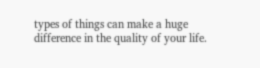types of things can make a huge difference in the quality of your life.